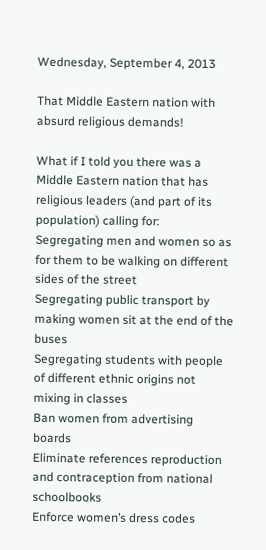Wednesday, September 4, 2013

That Middle Eastern nation with absurd religious demands!

What if I told you there was a Middle Eastern nation that has religious leaders (and part of its population) calling for:
Segregating men and women so as for them to be walking on different sides of the street
Segregating public transport by making women sit at the end of the buses
Segregating students with people of different ethnic origins not mixing in classes
Ban women from advertising boards
Eliminate references reproduction and contraception from national schoolbooks
Enforce women’s dress codes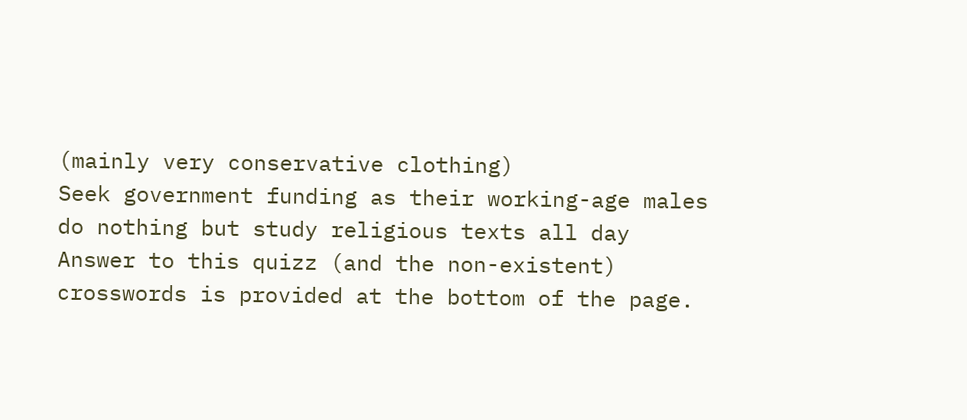(mainly very conservative clothing)
Seek government funding as their working-age males do nothing but study religious texts all day
Answer to this quizz (and the non-existent) crosswords is provided at the bottom of the page.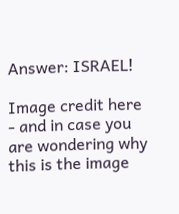Answer: ISRAEL!

Image credit here - and in case you are wondering why this is the image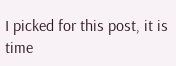I picked for this post, it is time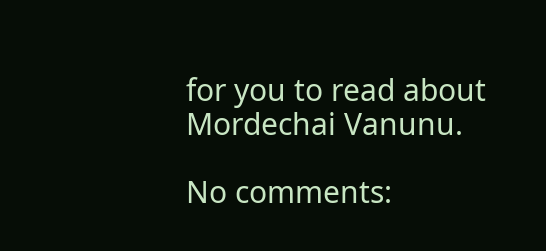for you to read about Mordechai Vanunu.

No comments: